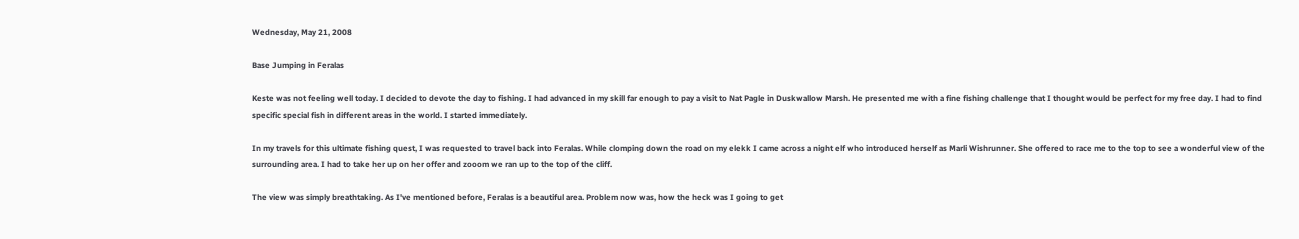Wednesday, May 21, 2008

Base Jumping in Feralas

Keste was not feeling well today. I decided to devote the day to fishing. I had advanced in my skill far enough to pay a visit to Nat Pagle in Duskwallow Marsh. He presented me with a fine fishing challenge that I thought would be perfect for my free day. I had to find specific special fish in different areas in the world. I started immediately.

In my travels for this ultimate fishing quest, I was requested to travel back into Feralas. While clomping down the road on my elekk I came across a night elf who introduced herself as Marli Wishrunner. She offered to race me to the top to see a wonderful view of the surrounding area. I had to take her up on her offer and zooom we ran up to the top of the cliff.

The view was simply breathtaking. As I've mentioned before, Feralas is a beautiful area. Problem now was, how the heck was I going to get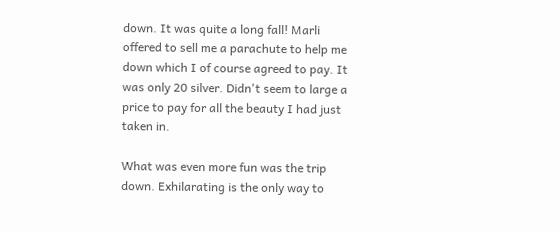down. It was quite a long fall! Marli offered to sell me a parachute to help me down which I of course agreed to pay. It was only 20 silver. Didn't seem to large a price to pay for all the beauty I had just taken in.

What was even more fun was the trip down. Exhilarating is the only way to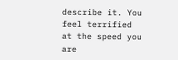describe it. You feel terrified at the speed you are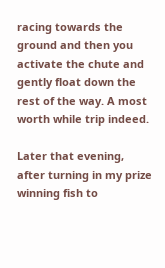racing towards the ground and then you activate the chute and gently float down the rest of the way. A most worth while trip indeed.

Later that evening, after turning in my prize winning fish to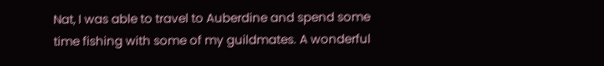Nat, I was able to travel to Auberdine and spend some time fishing with some of my guildmates. A wonderful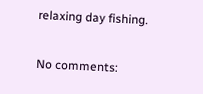relaxing day fishing.

No comments: